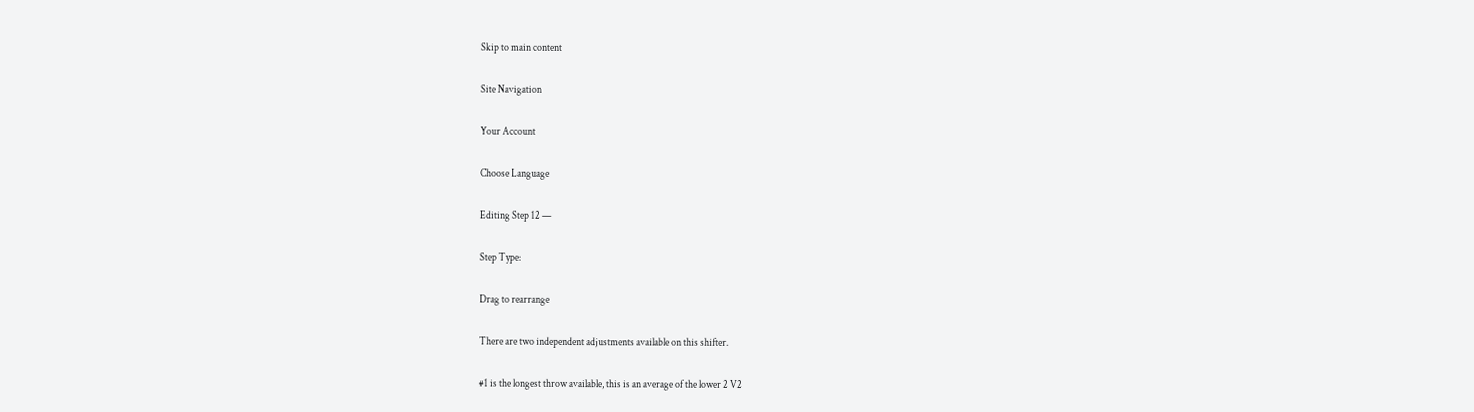Skip to main content

Site Navigation

Your Account

Choose Language

Editing Step 12 —

Step Type:

Drag to rearrange

There are two independent adjustments available on this shifter.

#1 is the longest throw available, this is an average of the lower 2 V2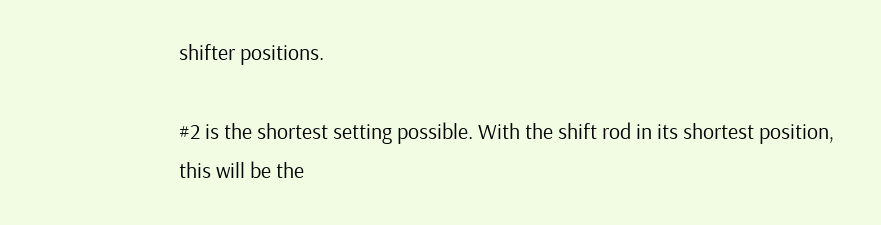shifter positions.

#2 is the shortest setting possible. With the shift rod in its shortest position, this will be the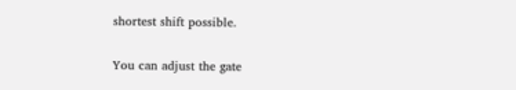shortest shift possible.

You can adjust the gate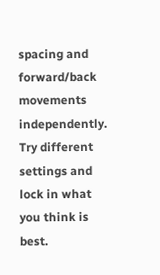spacing and forward/back movements independently. Try different settings and lock in what you think is best.